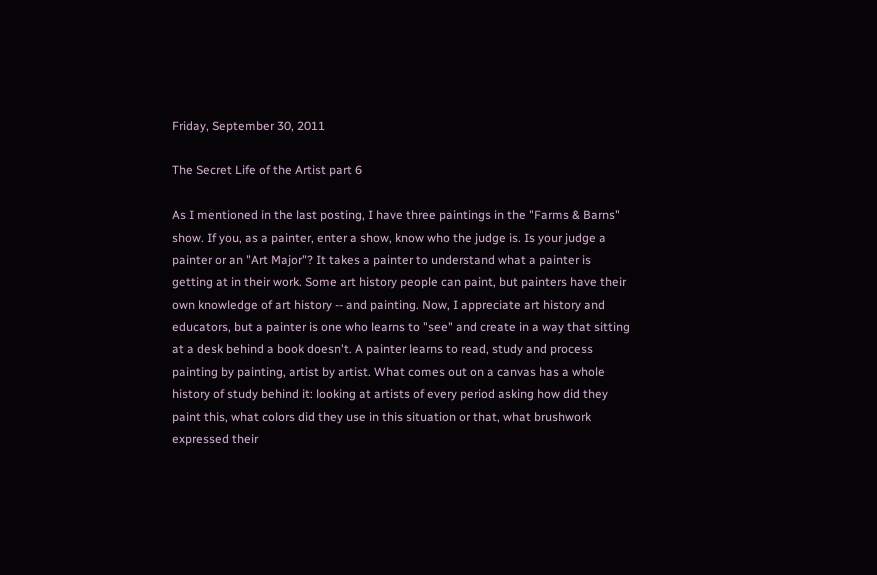Friday, September 30, 2011

The Secret Life of the Artist part 6

As I mentioned in the last posting, I have three paintings in the "Farms & Barns" show. If you, as a painter, enter a show, know who the judge is. Is your judge a painter or an "Art Major"? It takes a painter to understand what a painter is getting at in their work. Some art history people can paint, but painters have their own knowledge of art history -- and painting. Now, I appreciate art history and educators, but a painter is one who learns to "see" and create in a way that sitting at a desk behind a book doesn't. A painter learns to read, study and process painting by painting, artist by artist. What comes out on a canvas has a whole history of study behind it: looking at artists of every period asking how did they paint this, what colors did they use in this situation or that, what brushwork expressed their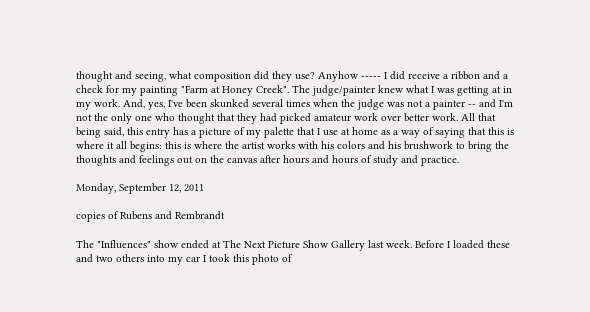thought and seeing, what composition did they use? Anyhow ----- I did receive a ribbon and a check for my painting "Farm at Honey Creek". The judge/painter knew what I was getting at in my work. And, yes, I've been skunked several times when the judge was not a painter -- and I'm not the only one who thought that they had picked amateur work over better work. All that being said, this entry has a picture of my palette that I use at home as a way of saying that this is where it all begins: this is where the artist works with his colors and his brushwork to bring the thoughts and feelings out on the canvas after hours and hours of study and practice.

Monday, September 12, 2011

copies of Rubens and Rembrandt

The "Influences" show ended at The Next Picture Show Gallery last week. Before I loaded these and two others into my car I took this photo of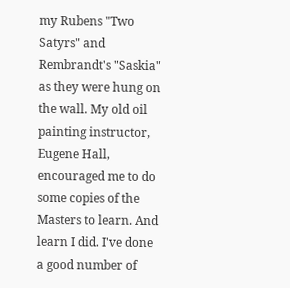my Rubens "Two Satyrs" and Rembrandt's "Saskia" as they were hung on the wall. My old oil painting instructor, Eugene Hall, encouraged me to do some copies of the Masters to learn. And learn I did. I've done a good number of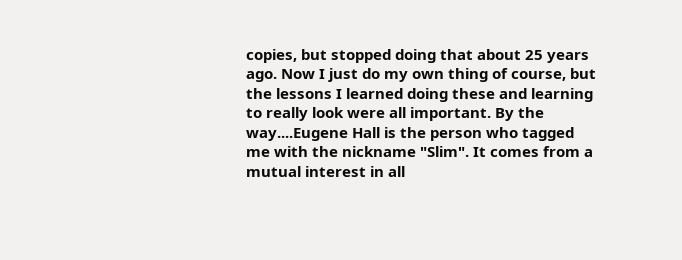copies, but stopped doing that about 25 years ago. Now I just do my own thing of course, but the lessons I learned doing these and learning to really look were all important. By the way....Eugene Hall is the person who tagged me with the nickname "Slim". It comes from a mutual interest in all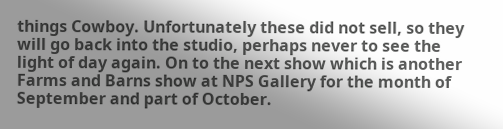things Cowboy. Unfortunately these did not sell, so they will go back into the studio, perhaps never to see the light of day again. On to the next show which is another Farms and Barns show at NPS Gallery for the month of September and part of October.